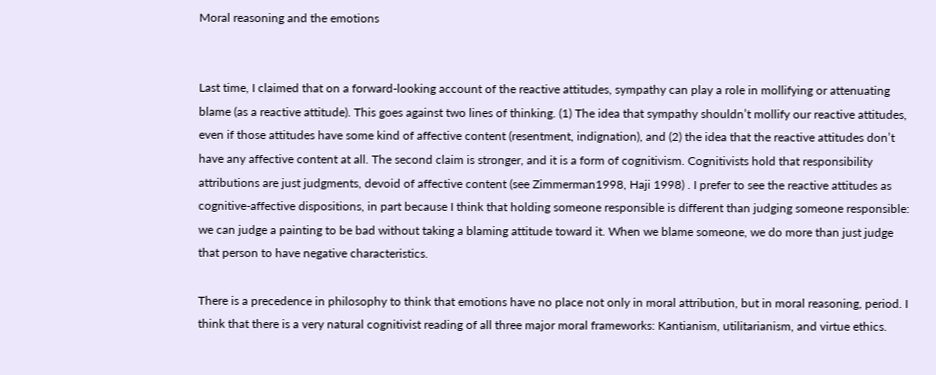Moral reasoning and the emotions


Last time, I claimed that on a forward-looking account of the reactive attitudes, sympathy can play a role in mollifying or attenuating blame (as a reactive attitude). This goes against two lines of thinking. (1) The idea that sympathy shouldn’t mollify our reactive attitudes, even if those attitudes have some kind of affective content (resentment, indignation), and (2) the idea that the reactive attitudes don’t have any affective content at all. The second claim is stronger, and it is a form of cognitivism. Cognitivists hold that responsibility attributions are just judgments, devoid of affective content (see Zimmerman1998, Haji 1998) . I prefer to see the reactive attitudes as cognitive-affective dispositions, in part because I think that holding someone responsible is different than judging someone responsible: we can judge a painting to be bad without taking a blaming attitude toward it. When we blame someone, we do more than just judge that person to have negative characteristics.

There is a precedence in philosophy to think that emotions have no place not only in moral attribution, but in moral reasoning, period. I think that there is a very natural cognitivist reading of all three major moral frameworks: Kantianism, utilitarianism, and virtue ethics.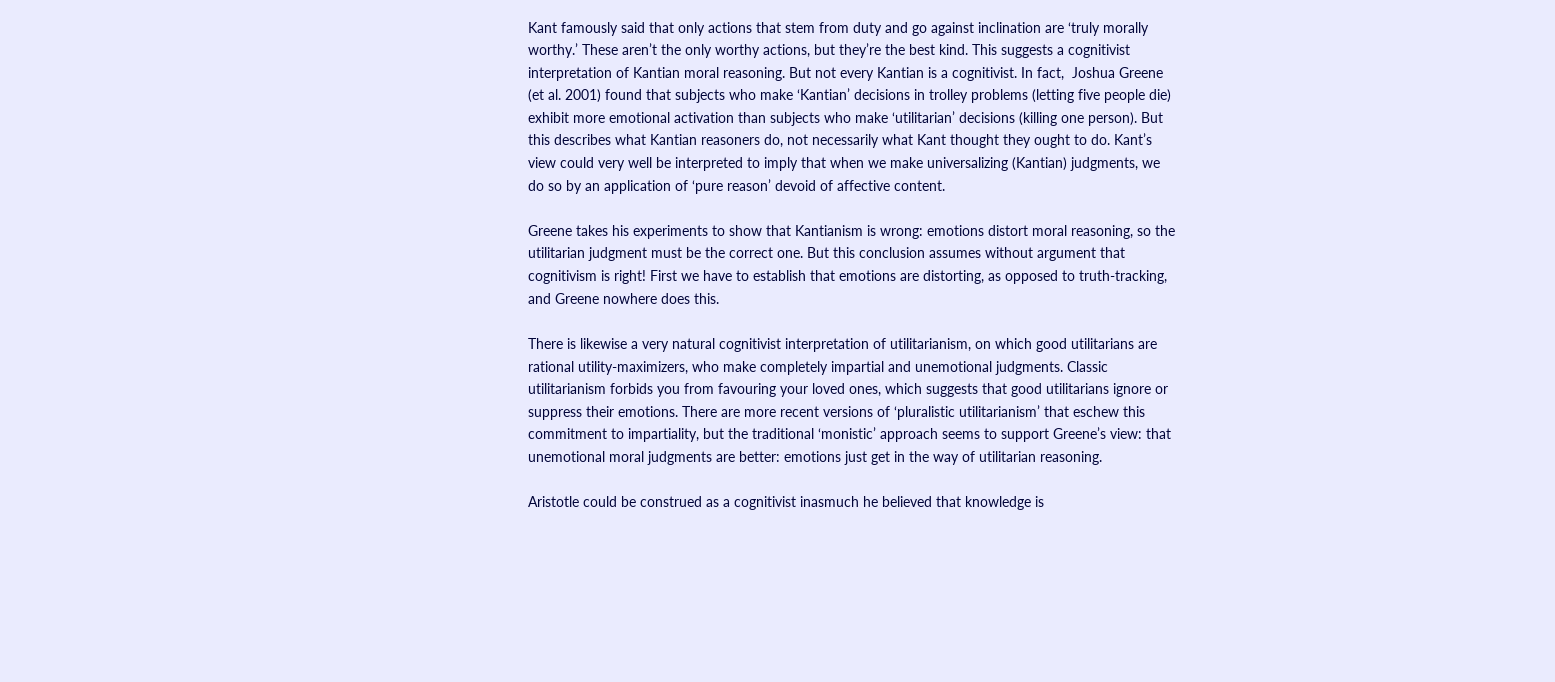Kant famously said that only actions that stem from duty and go against inclination are ‘truly morally worthy.’ These aren’t the only worthy actions, but they’re the best kind. This suggests a cognitivist interpretation of Kantian moral reasoning. But not every Kantian is a cognitivist. In fact,  Joshua Greene (et al. 2001) found that subjects who make ‘Kantian’ decisions in trolley problems (letting five people die) exhibit more emotional activation than subjects who make ‘utilitarian’ decisions (killing one person). But this describes what Kantian reasoners do, not necessarily what Kant thought they ought to do. Kant’s view could very well be interpreted to imply that when we make universalizing (Kantian) judgments, we do so by an application of ‘pure reason’ devoid of affective content.

Greene takes his experiments to show that Kantianism is wrong: emotions distort moral reasoning, so the utilitarian judgment must be the correct one. But this conclusion assumes without argument that cognitivism is right! First we have to establish that emotions are distorting, as opposed to truth-tracking, and Greene nowhere does this.

There is likewise a very natural cognitivist interpretation of utilitarianism, on which good utilitarians are rational utility-maximizers, who make completely impartial and unemotional judgments. Classic utilitarianism forbids you from favouring your loved ones, which suggests that good utilitarians ignore or suppress their emotions. There are more recent versions of ‘pluralistic utilitarianism’ that eschew this commitment to impartiality, but the traditional ‘monistic’ approach seems to support Greene’s view: that unemotional moral judgments are better: emotions just get in the way of utilitarian reasoning.

Aristotle could be construed as a cognitivist inasmuch he believed that knowledge is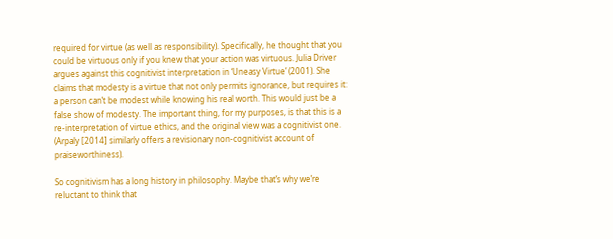required for virtue (as well as responsibility). Specifically, he thought that you could be virtuous only if you knew that your action was virtuous. Julia Driver argues against this cognitivist interpretation in ‘Uneasy Virtue’ (2001). She claims that modesty is a virtue that not only permits ignorance, but requires it: a person can’t be modest while knowing his real worth. This would just be a false show of modesty. The important thing, for my purposes, is that this is a re-interpretation of virtue ethics, and the original view was a cognitivist one. (Arpaly [2014] similarly offers a revisionary non-cognitivist account of praiseworthiness).

So cognitivism has a long history in philosophy. Maybe that’s why we’re reluctant to think that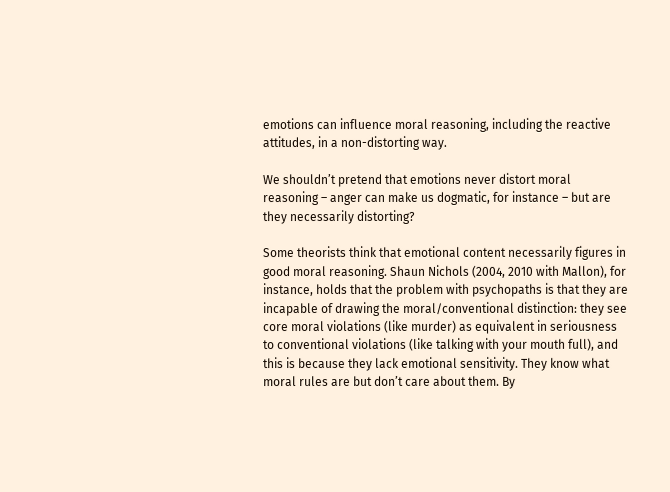emotions can influence moral reasoning, including the reactive attitudes, in a non-distorting way.

We shouldn’t pretend that emotions never distort moral reasoning – anger can make us dogmatic, for instance – but are they necessarily distorting?

Some theorists think that emotional content necessarily figures in good moral reasoning. Shaun Nichols (2004, 2010 with Mallon), for instance, holds that the problem with psychopaths is that they are incapable of drawing the moral/conventional distinction: they see core moral violations (like murder) as equivalent in seriousness to conventional violations (like talking with your mouth full), and this is because they lack emotional sensitivity. They know what moral rules are but don’t care about them. By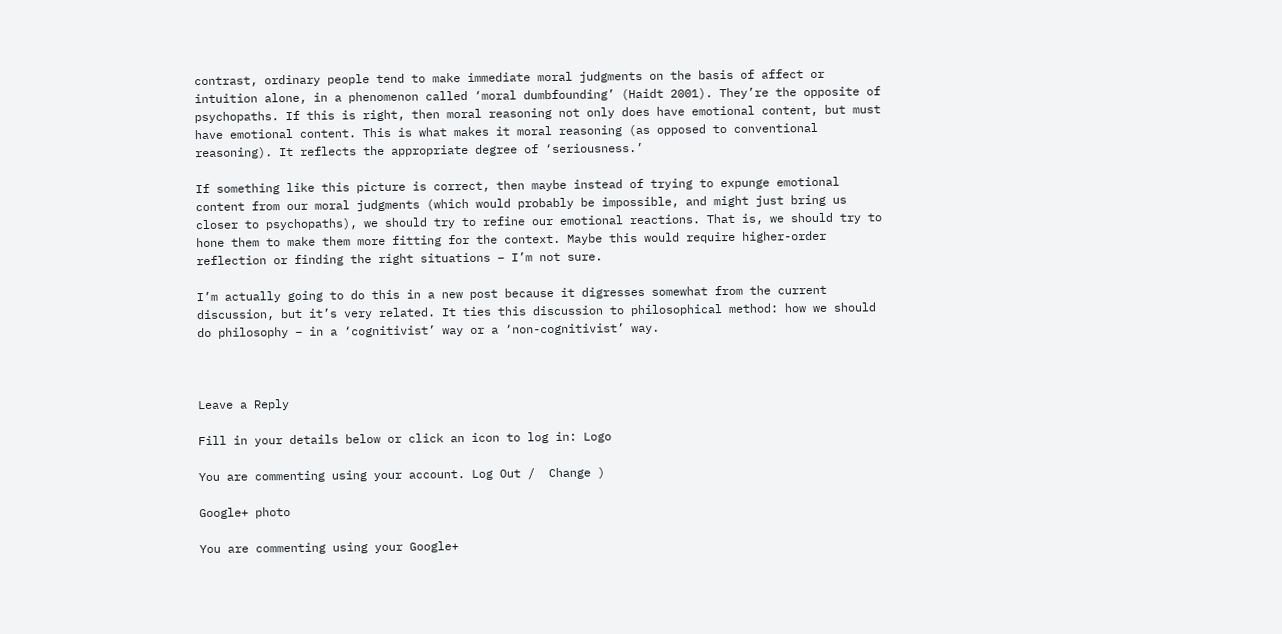contrast, ordinary people tend to make immediate moral judgments on the basis of affect or intuition alone, in a phenomenon called ‘moral dumbfounding’ (Haidt 2001). They’re the opposite of psychopaths. If this is right, then moral reasoning not only does have emotional content, but must have emotional content. This is what makes it moral reasoning (as opposed to conventional reasoning). It reflects the appropriate degree of ‘seriousness.’

If something like this picture is correct, then maybe instead of trying to expunge emotional content from our moral judgments (which would probably be impossible, and might just bring us closer to psychopaths), we should try to refine our emotional reactions. That is, we should try to hone them to make them more fitting for the context. Maybe this would require higher-order reflection or finding the right situations – I’m not sure.

I’m actually going to do this in a new post because it digresses somewhat from the current discussion, but it’s very related. It ties this discussion to philosophical method: how we should do philosophy – in a ‘cognitivist’ way or a ‘non-cognitivist’ way.



Leave a Reply

Fill in your details below or click an icon to log in: Logo

You are commenting using your account. Log Out /  Change )

Google+ photo

You are commenting using your Google+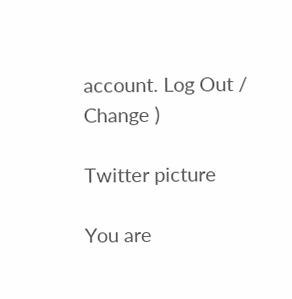account. Log Out /  Change )

Twitter picture

You are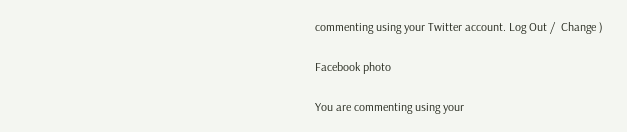commenting using your Twitter account. Log Out /  Change )

Facebook photo

You are commenting using your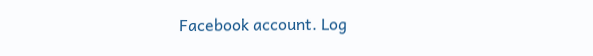Facebook account. Log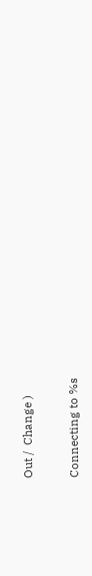Out /  Change )


Connecting to %s